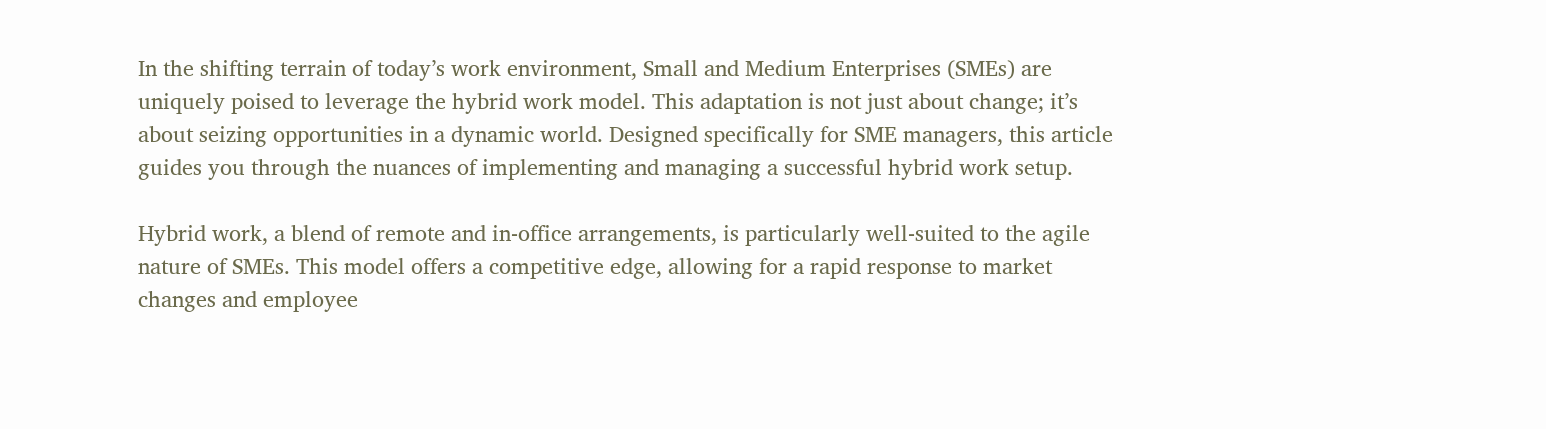In the shifting terrain of today’s work environment, Small and Medium Enterprises (SMEs) are uniquely poised to leverage the hybrid work model. This adaptation is not just about change; it’s about seizing opportunities in a dynamic world. Designed specifically for SME managers, this article guides you through the nuances of implementing and managing a successful hybrid work setup.

Hybrid work, a blend of remote and in-office arrangements, is particularly well-suited to the agile nature of SMEs. This model offers a competitive edge, allowing for a rapid response to market changes and employee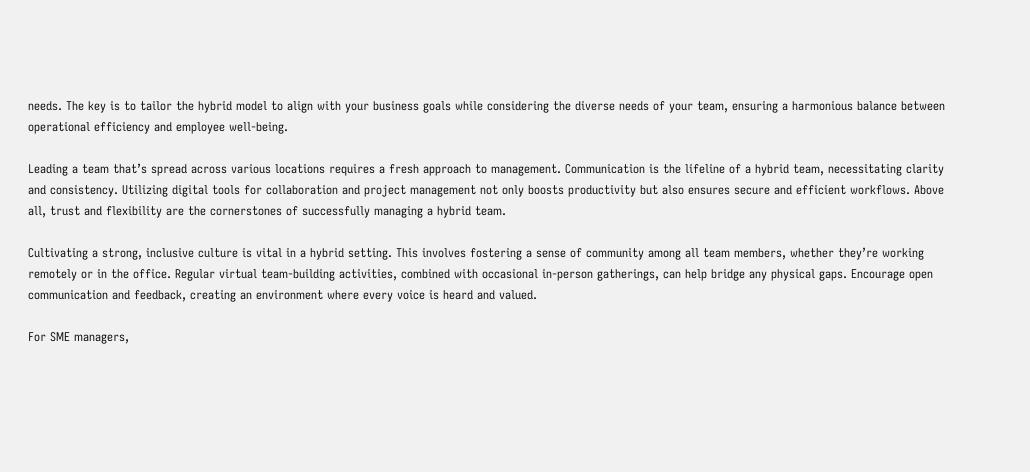needs. The key is to tailor the hybrid model to align with your business goals while considering the diverse needs of your team, ensuring a harmonious balance between operational efficiency and employee well-being.

Leading a team that’s spread across various locations requires a fresh approach to management. Communication is the lifeline of a hybrid team, necessitating clarity and consistency. Utilizing digital tools for collaboration and project management not only boosts productivity but also ensures secure and efficient workflows. Above all, trust and flexibility are the cornerstones of successfully managing a hybrid team.

Cultivating a strong, inclusive culture is vital in a hybrid setting. This involves fostering a sense of community among all team members, whether they’re working remotely or in the office. Regular virtual team-building activities, combined with occasional in-person gatherings, can help bridge any physical gaps. Encourage open communication and feedback, creating an environment where every voice is heard and valued.

For SME managers,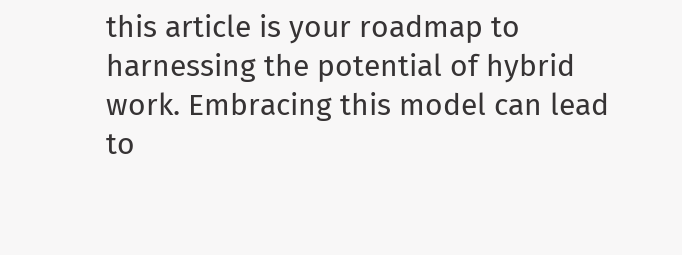this article is your roadmap to harnessing the potential of hybrid work. Embracing this model can lead to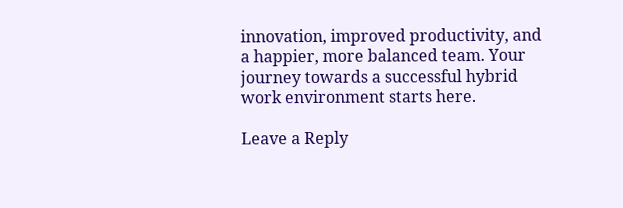innovation, improved productivity, and a happier, more balanced team. Your journey towards a successful hybrid work environment starts here.

Leave a Reply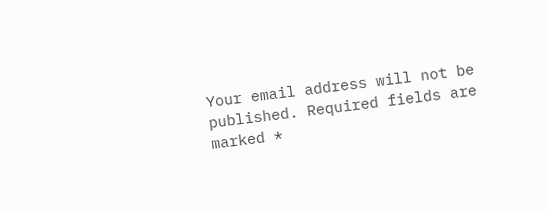Your email address will not be published. Required fields are marked *